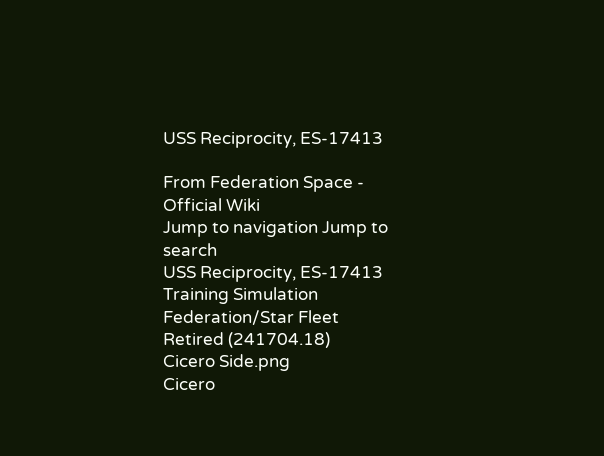USS Reciprocity, ES-17413

From Federation Space - Official Wiki
Jump to navigation Jump to search
USS Reciprocity, ES-17413
Training Simulation
Federation/Star Fleet
Retired (241704.18)
Cicero Side.png
Cicero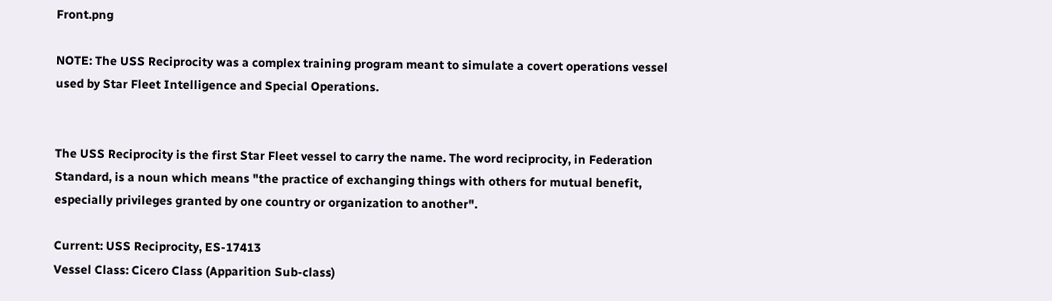Front.png

NOTE: The USS Reciprocity was a complex training program meant to simulate a covert operations vessel used by Star Fleet Intelligence and Special Operations.


The USS Reciprocity is the first Star Fleet vessel to carry the name. The word reciprocity, in Federation Standard, is a noun which means "the practice of exchanging things with others for mutual benefit, especially privileges granted by one country or organization to another".

Current: USS Reciprocity, ES-17413
Vessel Class: Cicero Class (Apparition Sub-class)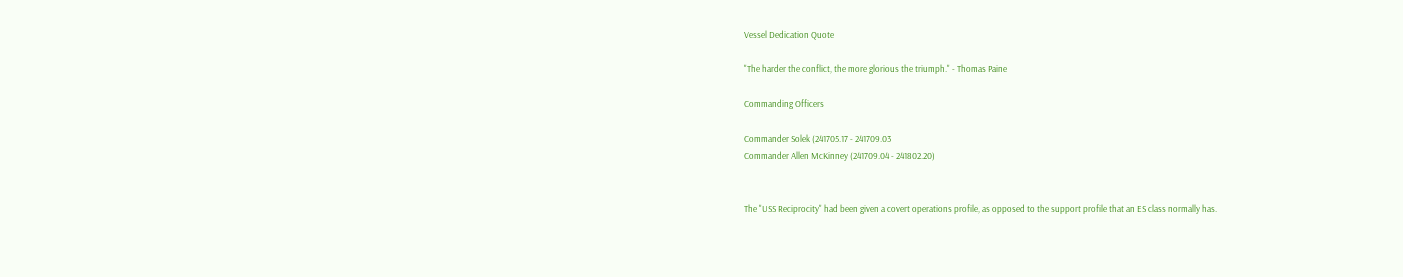Vessel Dedication Quote

"The harder the conflict, the more glorious the triumph." - Thomas Paine

Commanding Officers

Commander Solek (241705.17 - 241709.03
Commander Allen McKinney (241709.04 - 241802.20)


The "USS Reciprocity" had been given a covert operations profile, as opposed to the support profile that an ES class normally has.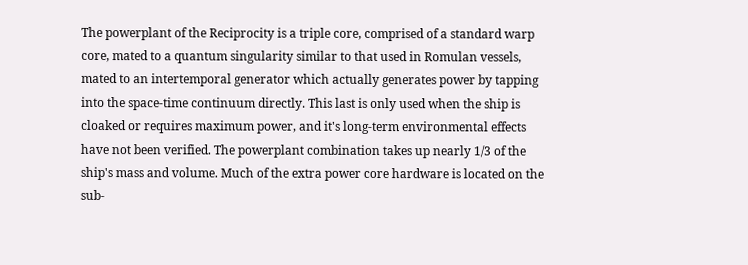The powerplant of the Reciprocity is a triple core, comprised of a standard warp core, mated to a quantum singularity similar to that used in Romulan vessels, mated to an intertemporal generator which actually generates power by tapping into the space-time continuum directly. This last is only used when the ship is cloaked or requires maximum power, and it's long-term environmental effects have not been verified. The powerplant combination takes up nearly 1/3 of the ship's mass and volume. Much of the extra power core hardware is located on the sub-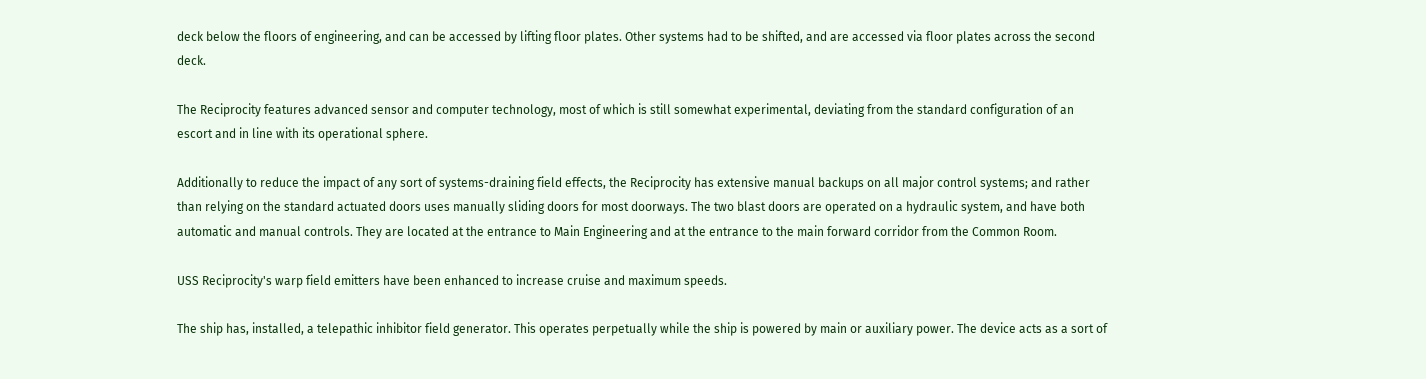deck below the floors of engineering, and can be accessed by lifting floor plates. Other systems had to be shifted, and are accessed via floor plates across the second deck.

The Reciprocity features advanced sensor and computer technology, most of which is still somewhat experimental, deviating from the standard configuration of an escort and in line with its operational sphere.

Additionally to reduce the impact of any sort of systems-draining field effects, the Reciprocity has extensive manual backups on all major control systems; and rather than relying on the standard actuated doors uses manually sliding doors for most doorways. The two blast doors are operated on a hydraulic system, and have both automatic and manual controls. They are located at the entrance to Main Engineering and at the entrance to the main forward corridor from the Common Room.

USS Reciprocity's warp field emitters have been enhanced to increase cruise and maximum speeds.

The ship has, installed, a telepathic inhibitor field generator. This operates perpetually while the ship is powered by main or auxiliary power. The device acts as a sort of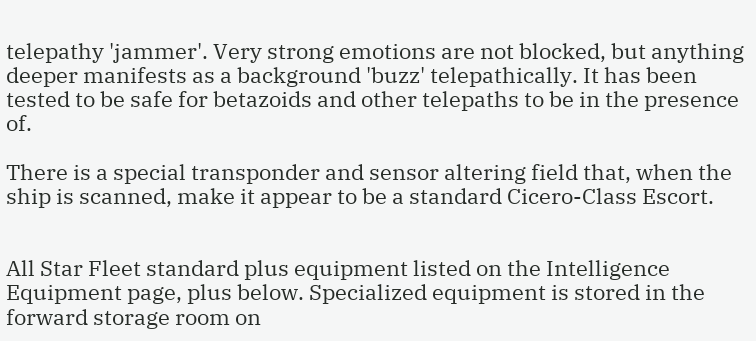telepathy 'jammer'. Very strong emotions are not blocked, but anything deeper manifests as a background 'buzz' telepathically. It has been tested to be safe for betazoids and other telepaths to be in the presence of.

There is a special transponder and sensor altering field that, when the ship is scanned, make it appear to be a standard Cicero-Class Escort.


All Star Fleet standard plus equipment listed on the Intelligence Equipment page, plus below. Specialized equipment is stored in the forward storage room on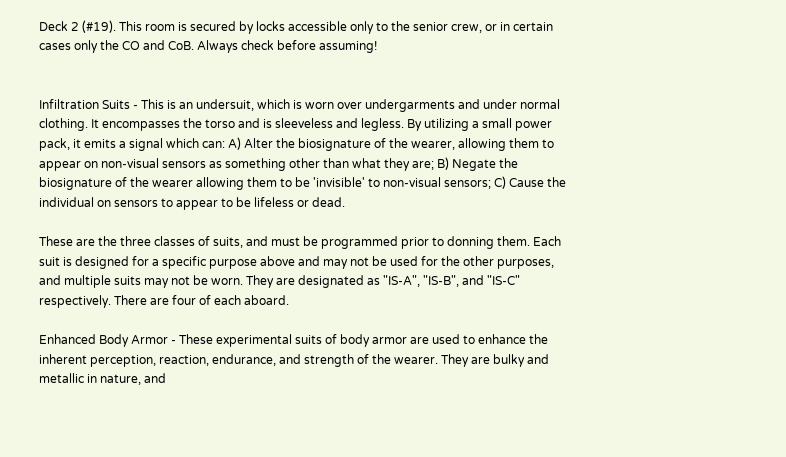Deck 2 (#19). This room is secured by locks accessible only to the senior crew, or in certain cases only the CO and CoB. Always check before assuming!


Infiltration Suits - This is an undersuit, which is worn over undergarments and under normal clothing. It encompasses the torso and is sleeveless and legless. By utilizing a small power pack, it emits a signal which can: A) Alter the biosignature of the wearer, allowing them to appear on non-visual sensors as something other than what they are; B) Negate the biosignature of the wearer allowing them to be 'invisible' to non-visual sensors; C) Cause the individual on sensors to appear to be lifeless or dead.

These are the three classes of suits, and must be programmed prior to donning them. Each suit is designed for a specific purpose above and may not be used for the other purposes, and multiple suits may not be worn. They are designated as "IS-A", "IS-B", and "IS-C" respectively. There are four of each aboard.

Enhanced Body Armor - These experimental suits of body armor are used to enhance the inherent perception, reaction, endurance, and strength of the wearer. They are bulky and metallic in nature, and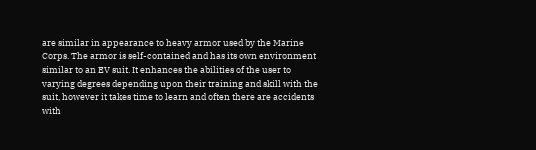are similar in appearance to heavy armor used by the Marine Corps. The armor is self-contained and has its own environment similar to an EV suit. It enhances the abilities of the user to varying degrees depending upon their training and skill with the suit, however it takes time to learn and often there are accidents with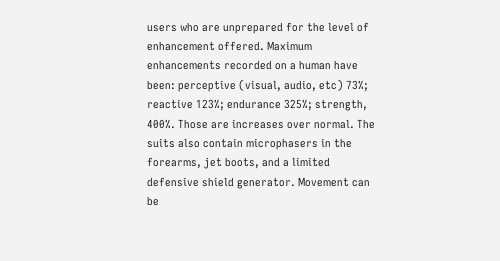users who are unprepared for the level of enhancement offered. Maximum enhancements recorded on a human have been: perceptive (visual, audio, etc) 73%; reactive 123%; endurance 325%; strength, 400%. Those are increases over normal. The suits also contain microphasers in the forearms, jet boots, and a limited defensive shield generator. Movement can be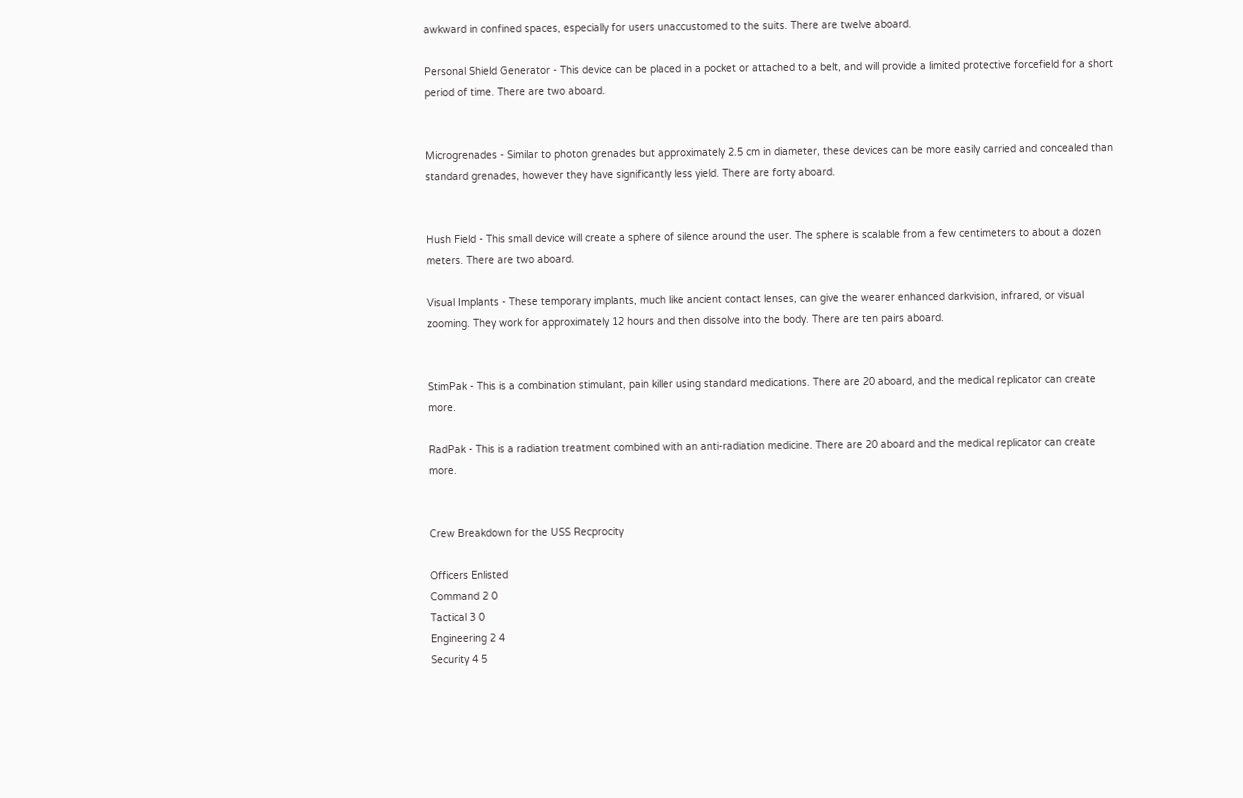awkward in confined spaces, especially for users unaccustomed to the suits. There are twelve aboard.

Personal Shield Generator - This device can be placed in a pocket or attached to a belt, and will provide a limited protective forcefield for a short period of time. There are two aboard.


Microgrenades - Similar to photon grenades but approximately 2.5 cm in diameter, these devices can be more easily carried and concealed than standard grenades, however they have significantly less yield. There are forty aboard.


Hush Field - This small device will create a sphere of silence around the user. The sphere is scalable from a few centimeters to about a dozen meters. There are two aboard.

Visual Implants - These temporary implants, much like ancient contact lenses, can give the wearer enhanced darkvision, infrared, or visual zooming. They work for approximately 12 hours and then dissolve into the body. There are ten pairs aboard.


StimPak - This is a combination stimulant, pain killer using standard medications. There are 20 aboard, and the medical replicator can create more.

RadPak - This is a radiation treatment combined with an anti-radiation medicine. There are 20 aboard and the medical replicator can create more.


Crew Breakdown for the USS Recprocity

Officers Enlisted
Command 2 0
Tactical 3 0
Engineering 2 4
Security 4 5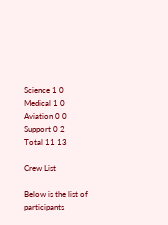Science 1 0
Medical 1 0
Aviation 0 0
Support 0 2
Total 11 13

Crew List

Below is the list of participants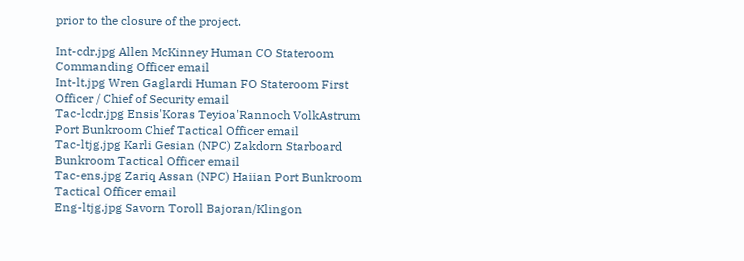prior to the closure of the project.

Int-cdr.jpg Allen McKinney Human CO Stateroom Commanding Officer email
Int-lt.jpg Wren Gaglardi Human FO Stateroom First Officer / Chief of Security email
Tac-lcdr.jpg Ensis'Koras Teyioa'Rannoch VolkAstrum Port Bunkroom Chief Tactical Officer email
Tac-ltjg.jpg Karli Gesian (NPC) Zakdorn Starboard Bunkroom Tactical Officer email
Tac-ens.jpg Zariq Assan (NPC) Haiian Port Bunkroom Tactical Officer email
Eng-ltjg.jpg Savorn Toroll Bajoran/Klingon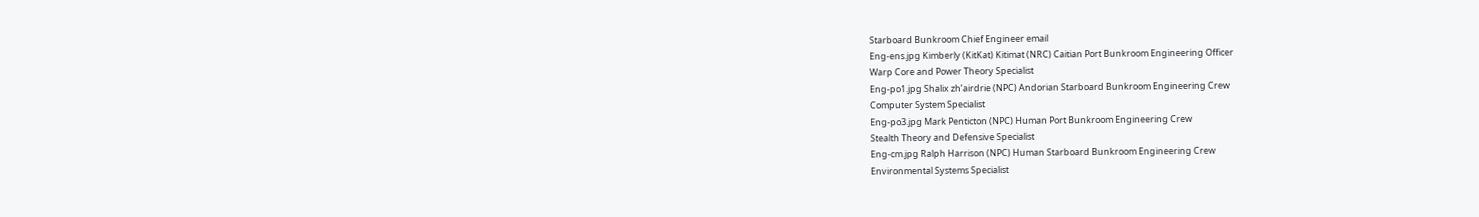Starboard Bunkroom Chief Engineer email
Eng-ens.jpg Kimberly (KitKat) Kitimat (NRC) Caitian Port Bunkroom Engineering Officer
Warp Core and Power Theory Specialist
Eng-po1.jpg Shalix zh’airdrie (NPC) Andorian Starboard Bunkroom Engineering Crew
Computer System Specialist
Eng-po3.jpg Mark Penticton (NPC) Human Port Bunkroom Engineering Crew
Stealth Theory and Defensive Specialist
Eng-cm.jpg Ralph Harrison (NPC) Human Starboard Bunkroom Engineering Crew
Environmental Systems Specialist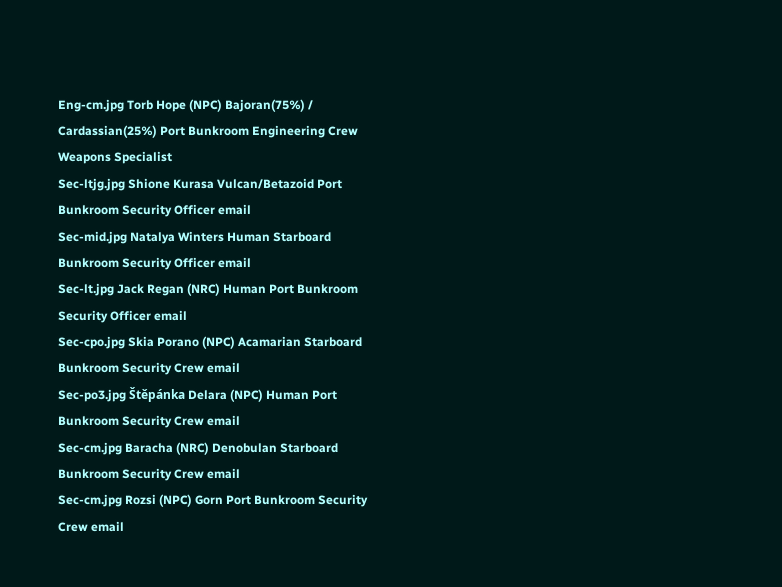Eng-cm.jpg Torb Hope (NPC) Bajoran(75%) / Cardassian(25%) Port Bunkroom Engineering Crew
Weapons Specialist
Sec-ltjg.jpg Shione Kurasa Vulcan/Betazoid Port Bunkroom Security Officer email
Sec-mid.jpg Natalya Winters Human Starboard Bunkroom Security Officer email
Sec-lt.jpg Jack Regan (NRC) Human Port Bunkroom Security Officer email
Sec-cpo.jpg Skia Porano (NPC) Acamarian Starboard Bunkroom Security Crew email
Sec-po3.jpg Štěpánka Delara (NPC) Human Port Bunkroom Security Crew email
Sec-cm.jpg Baracha (NRC) Denobulan Starboard Bunkroom Security Crew email
Sec-cm.jpg Rozsi (NPC) Gorn Port Bunkroom Security Crew email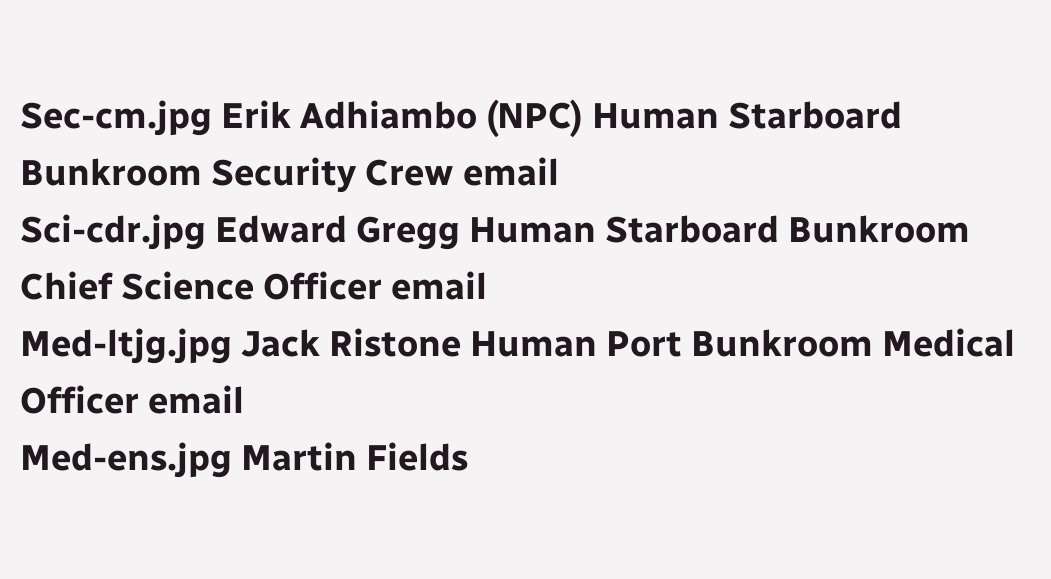Sec-cm.jpg Erik Adhiambo (NPC) Human Starboard Bunkroom Security Crew email
Sci-cdr.jpg Edward Gregg Human Starboard Bunkroom Chief Science Officer email
Med-ltjg.jpg Jack Ristone Human Port Bunkroom Medical Officer email
Med-ens.jpg Martin Fields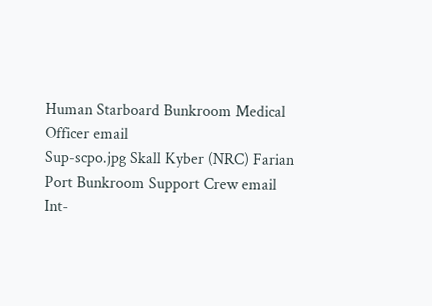Human Starboard Bunkroom Medical Officer email
Sup-scpo.jpg Skall Kyber (NRC) Farian Port Bunkroom Support Crew email
Int-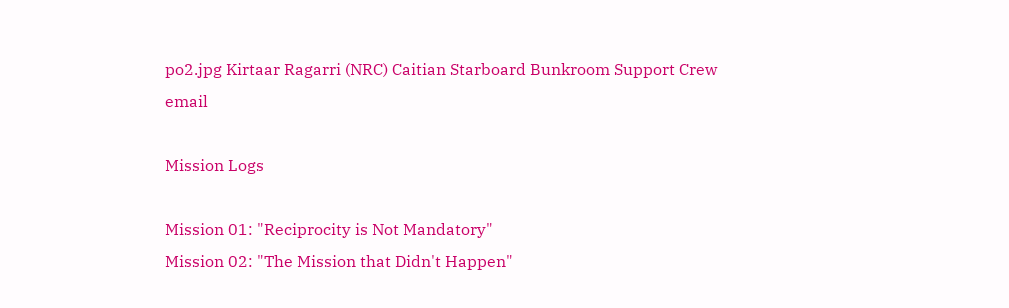po2.jpg Kirtaar Ragarri (NRC) Caitian Starboard Bunkroom Support Crew email

Mission Logs

Mission 01: "Reciprocity is Not Mandatory"
Mission 02: "The Mission that Didn't Happen"